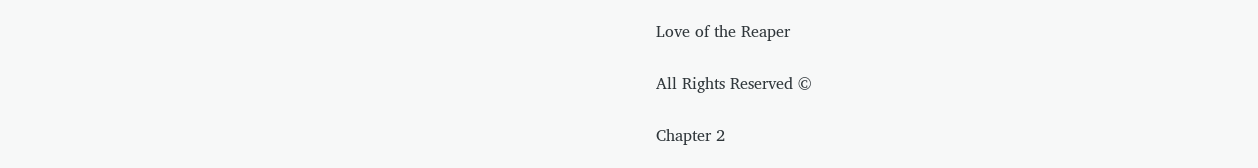Love of the Reaper

All Rights Reserved ©

Chapter 2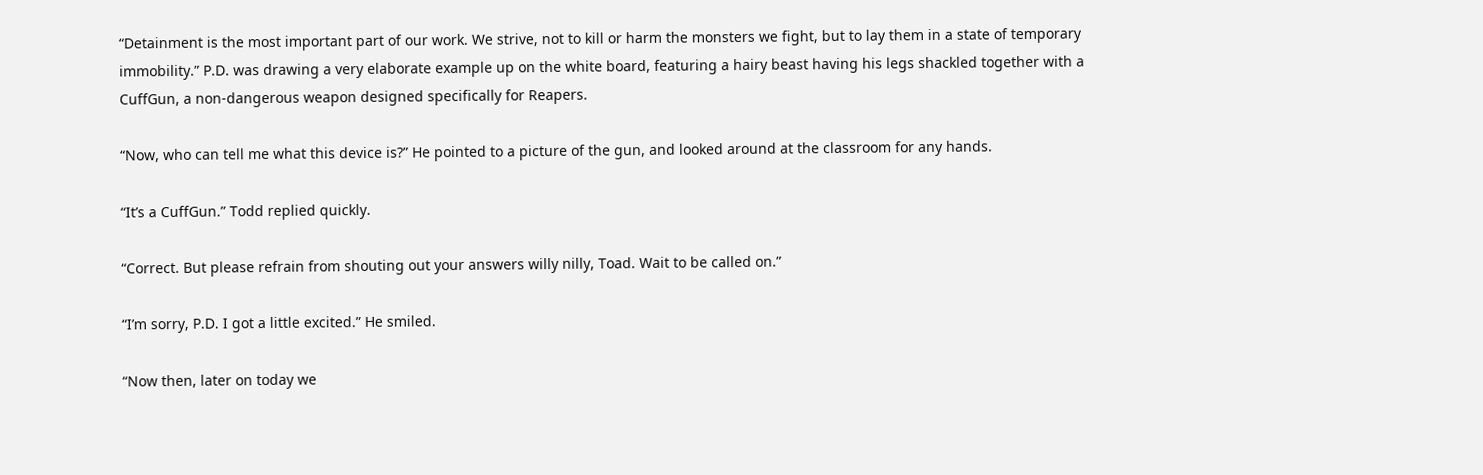“Detainment is the most important part of our work. We strive, not to kill or harm the monsters we fight, but to lay them in a state of temporary immobility.” P.D. was drawing a very elaborate example up on the white board, featuring a hairy beast having his legs shackled together with a CuffGun, a non-dangerous weapon designed specifically for Reapers.

“Now, who can tell me what this device is?” He pointed to a picture of the gun, and looked around at the classroom for any hands.

“It’s a CuffGun.” Todd replied quickly.

“Correct. But please refrain from shouting out your answers willy nilly, Toad. Wait to be called on.”

“I’m sorry, P.D. I got a little excited.” He smiled.

“Now then, later on today we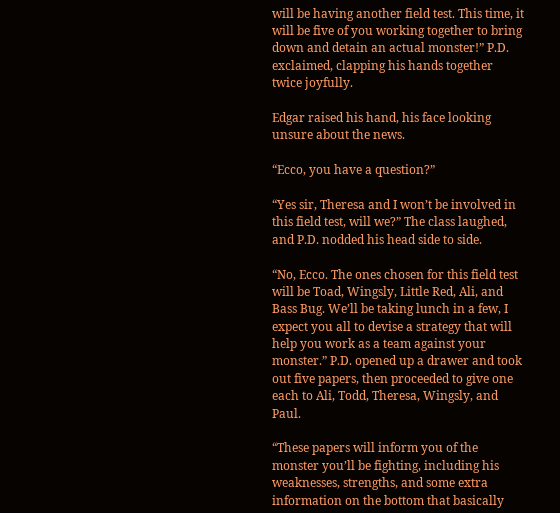will be having another field test. This time, it will be five of you working together to bring down and detain an actual monster!” P.D. exclaimed, clapping his hands together twice joyfully.

Edgar raised his hand, his face looking unsure about the news.

“Ecco, you have a question?”

“Yes sir, Theresa and I won’t be involved in this field test, will we?” The class laughed, and P.D. nodded his head side to side.

“No, Ecco. The ones chosen for this field test will be Toad, Wingsly, Little Red, Ali, and Bass Bug. We’ll be taking lunch in a few, I expect you all to devise a strategy that will help you work as a team against your monster.” P.D. opened up a drawer and took out five papers, then proceeded to give one each to Ali, Todd, Theresa, Wingsly, and Paul.

“These papers will inform you of the monster you’ll be fighting, including his weaknesses, strengths, and some extra information on the bottom that basically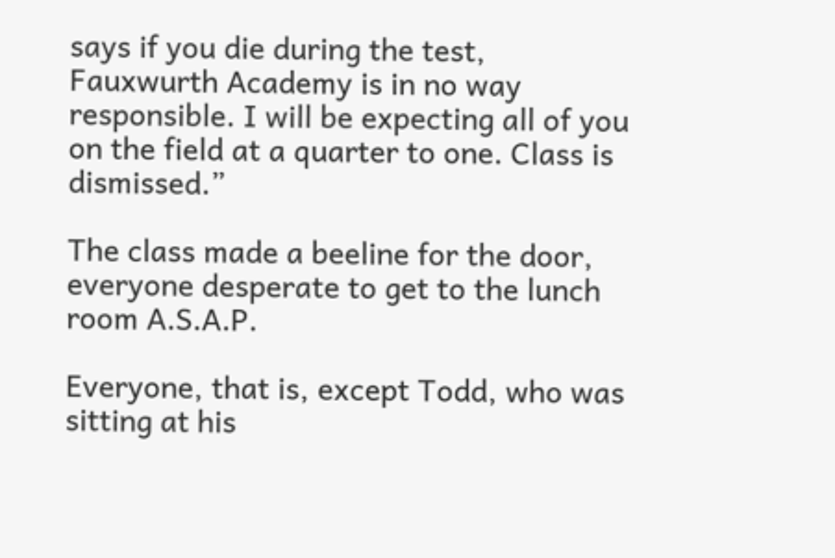says if you die during the test, Fauxwurth Academy is in no way responsible. I will be expecting all of you on the field at a quarter to one. Class is dismissed.”

The class made a beeline for the door, everyone desperate to get to the lunch room A.S.A.P.

Everyone, that is, except Todd, who was sitting at his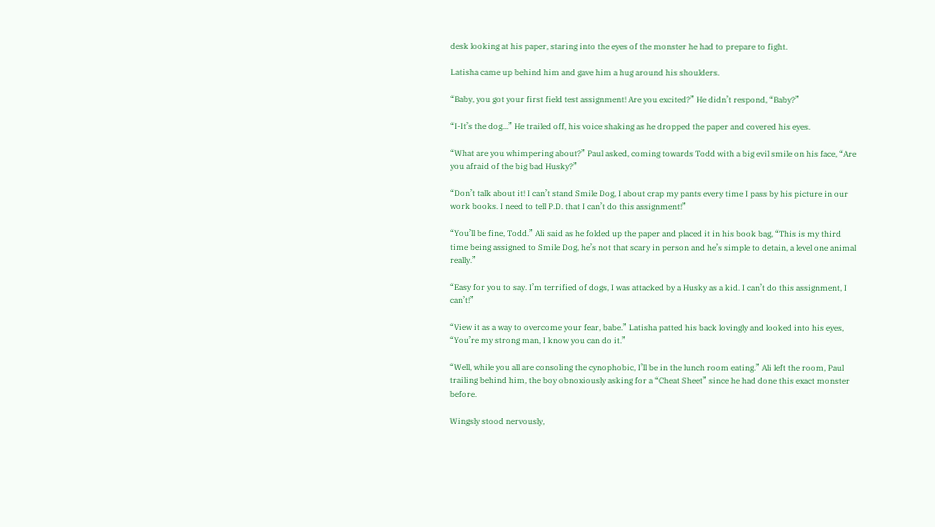desk looking at his paper, staring into the eyes of the monster he had to prepare to fight.

Latisha came up behind him and gave him a hug around his shoulders.

“Baby, you got your first field test assignment! Are you excited?” He didn’t respond, “Baby?”

“I-It’s the dog...” He trailed off, his voice shaking as he dropped the paper and covered his eyes.

“What are you whimpering about?” Paul asked, coming towards Todd with a big evil smile on his face, “Are you afraid of the big bad Husky?”

“Don’t talk about it! I can’t stand Smile Dog, I about crap my pants every time I pass by his picture in our work books. I need to tell P.D. that I can’t do this assignment!”

“You’ll be fine, Todd.” Ali said as he folded up the paper and placed it in his book bag, “This is my third time being assigned to Smile Dog, he’s not that scary in person and he’s simple to detain, a level one animal really.”

“Easy for you to say. I’m terrified of dogs, I was attacked by a Husky as a kid. I can’t do this assignment, I can’t!”

“View it as a way to overcome your fear, babe.” Latisha patted his back lovingly and looked into his eyes, “You’re my strong man, I know you can do it.”

“Well, while you all are consoling the cynophobic, I’ll be in the lunch room eating.” Ali left the room, Paul trailing behind him, the boy obnoxiously asking for a “Cheat Sheet” since he had done this exact monster before.

Wingsly stood nervously,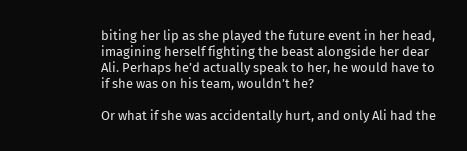biting her lip as she played the future event in her head, imagining herself fighting the beast alongside her dear Ali. Perhaps he’d actually speak to her, he would have to if she was on his team, wouldn’t he?

Or what if she was accidentally hurt, and only Ali had the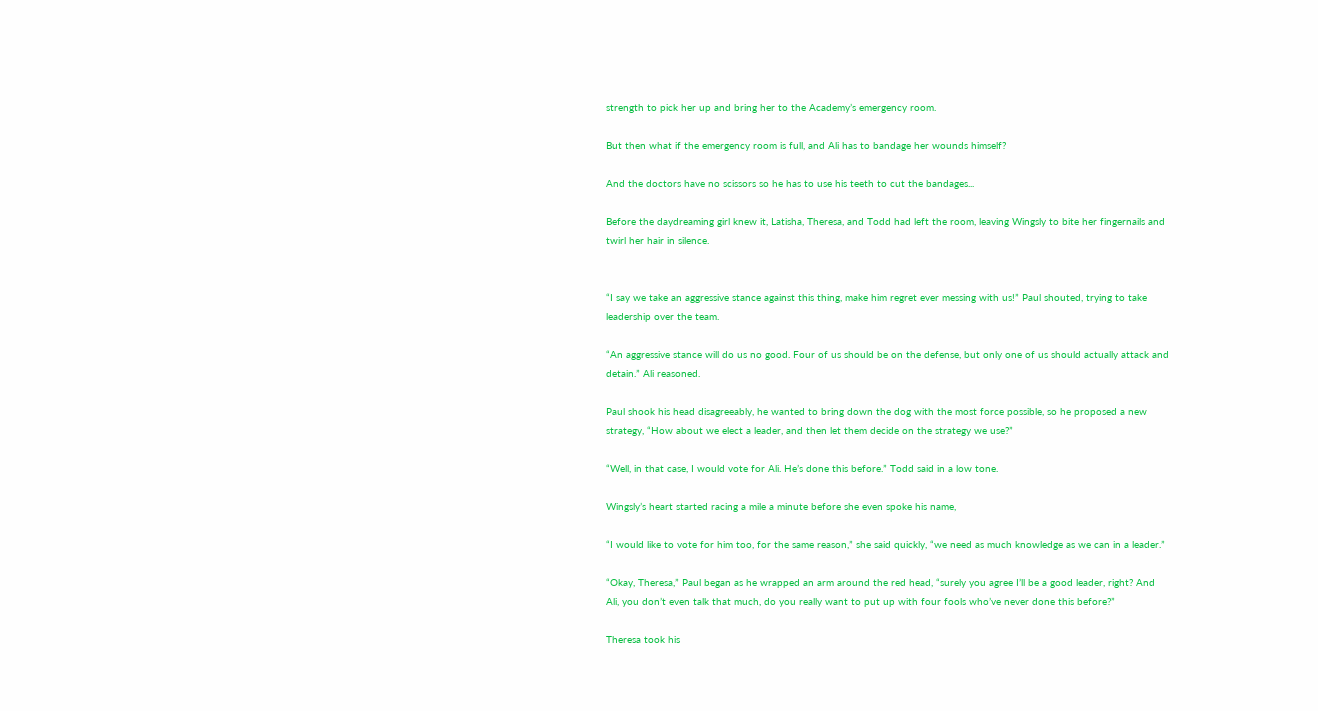strength to pick her up and bring her to the Academy’s emergency room.

But then what if the emergency room is full, and Ali has to bandage her wounds himself?

And the doctors have no scissors so he has to use his teeth to cut the bandages...

Before the daydreaming girl knew it, Latisha, Theresa, and Todd had left the room, leaving Wingsly to bite her fingernails and twirl her hair in silence.


“I say we take an aggressive stance against this thing, make him regret ever messing with us!” Paul shouted, trying to take leadership over the team.

“An aggressive stance will do us no good. Four of us should be on the defense, but only one of us should actually attack and detain.” Ali reasoned.

Paul shook his head disagreeably, he wanted to bring down the dog with the most force possible, so he proposed a new strategy, “How about we elect a leader, and then let them decide on the strategy we use?”

“Well, in that case, I would vote for Ali. He’s done this before.” Todd said in a low tone.

Wingsly’s heart started racing a mile a minute before she even spoke his name,

“I would like to vote for him too, for the same reason,” she said quickly, “we need as much knowledge as we can in a leader.”

“Okay, Theresa,” Paul began as he wrapped an arm around the red head, “surely you agree I’ll be a good leader, right? And Ali, you don’t even talk that much, do you really want to put up with four fools who’ve never done this before?”

Theresa took his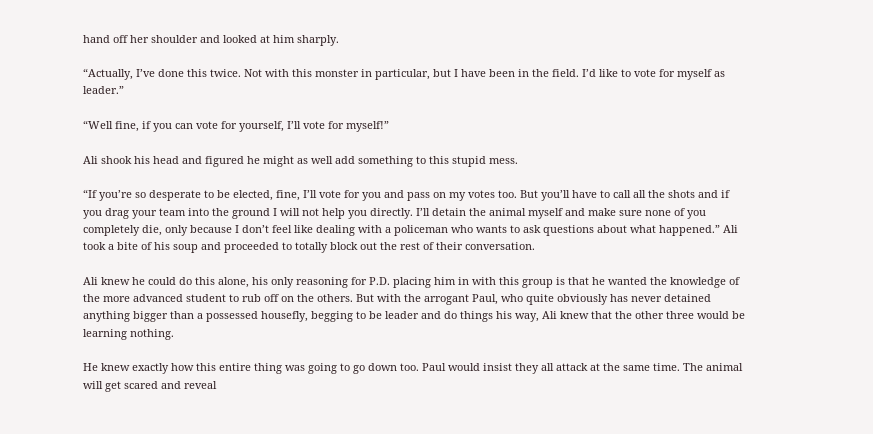hand off her shoulder and looked at him sharply.

“Actually, I’ve done this twice. Not with this monster in particular, but I have been in the field. I’d like to vote for myself as leader.”

“Well fine, if you can vote for yourself, I’ll vote for myself!”

Ali shook his head and figured he might as well add something to this stupid mess.

“If you’re so desperate to be elected, fine, I’ll vote for you and pass on my votes too. But you’ll have to call all the shots and if you drag your team into the ground I will not help you directly. I’ll detain the animal myself and make sure none of you completely die, only because I don’t feel like dealing with a policeman who wants to ask questions about what happened.” Ali took a bite of his soup and proceeded to totally block out the rest of their conversation.

Ali knew he could do this alone, his only reasoning for P.D. placing him in with this group is that he wanted the knowledge of the more advanced student to rub off on the others. But with the arrogant Paul, who quite obviously has never detained anything bigger than a possessed housefly, begging to be leader and do things his way, Ali knew that the other three would be learning nothing.

He knew exactly how this entire thing was going to go down too. Paul would insist they all attack at the same time. The animal will get scared and reveal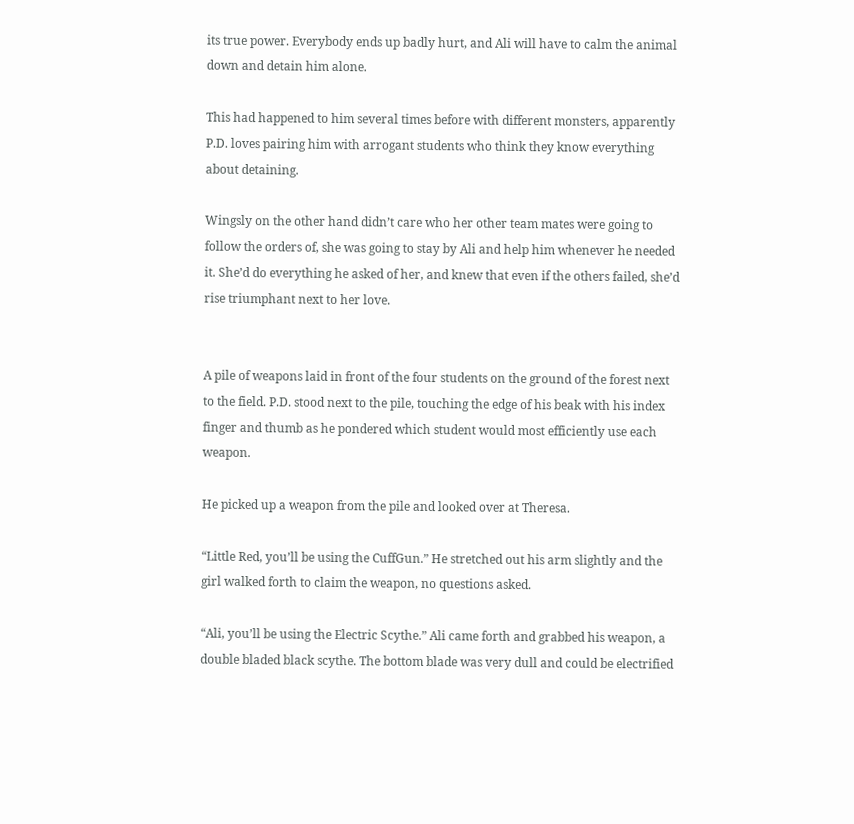its true power. Everybody ends up badly hurt, and Ali will have to calm the animal down and detain him alone.

This had happened to him several times before with different monsters, apparently P.D. loves pairing him with arrogant students who think they know everything about detaining.

Wingsly on the other hand didn’t care who her other team mates were going to follow the orders of, she was going to stay by Ali and help him whenever he needed it. She’d do everything he asked of her, and knew that even if the others failed, she’d rise triumphant next to her love.


A pile of weapons laid in front of the four students on the ground of the forest next to the field. P.D. stood next to the pile, touching the edge of his beak with his index finger and thumb as he pondered which student would most efficiently use each weapon.

He picked up a weapon from the pile and looked over at Theresa.

“Little Red, you’ll be using the CuffGun.” He stretched out his arm slightly and the girl walked forth to claim the weapon, no questions asked.

“Ali, you’ll be using the Electric Scythe.” Ali came forth and grabbed his weapon, a double bladed black scythe. The bottom blade was very dull and could be electrified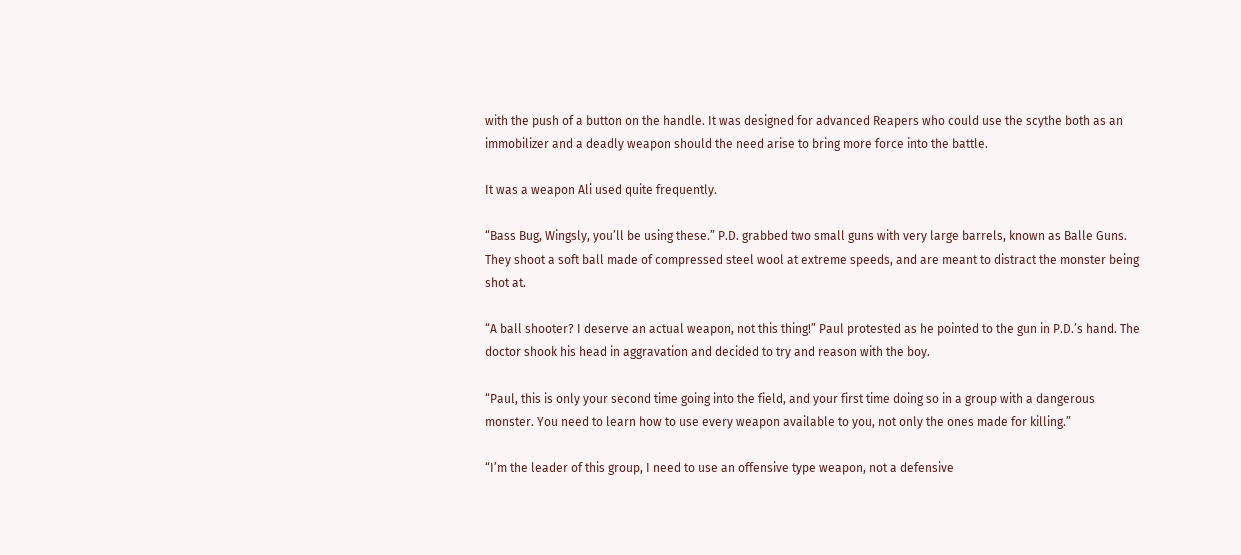with the push of a button on the handle. It was designed for advanced Reapers who could use the scythe both as an immobilizer and a deadly weapon should the need arise to bring more force into the battle.

It was a weapon Ali used quite frequently.

“Bass Bug, Wingsly, you’ll be using these.” P.D. grabbed two small guns with very large barrels, known as Balle Guns. They shoot a soft ball made of compressed steel wool at extreme speeds, and are meant to distract the monster being shot at.

“A ball shooter? I deserve an actual weapon, not this thing!” Paul protested as he pointed to the gun in P.D.’s hand. The doctor shook his head in aggravation and decided to try and reason with the boy.

“Paul, this is only your second time going into the field, and your first time doing so in a group with a dangerous monster. You need to learn how to use every weapon available to you, not only the ones made for killing.”

“I’m the leader of this group, I need to use an offensive type weapon, not a defensive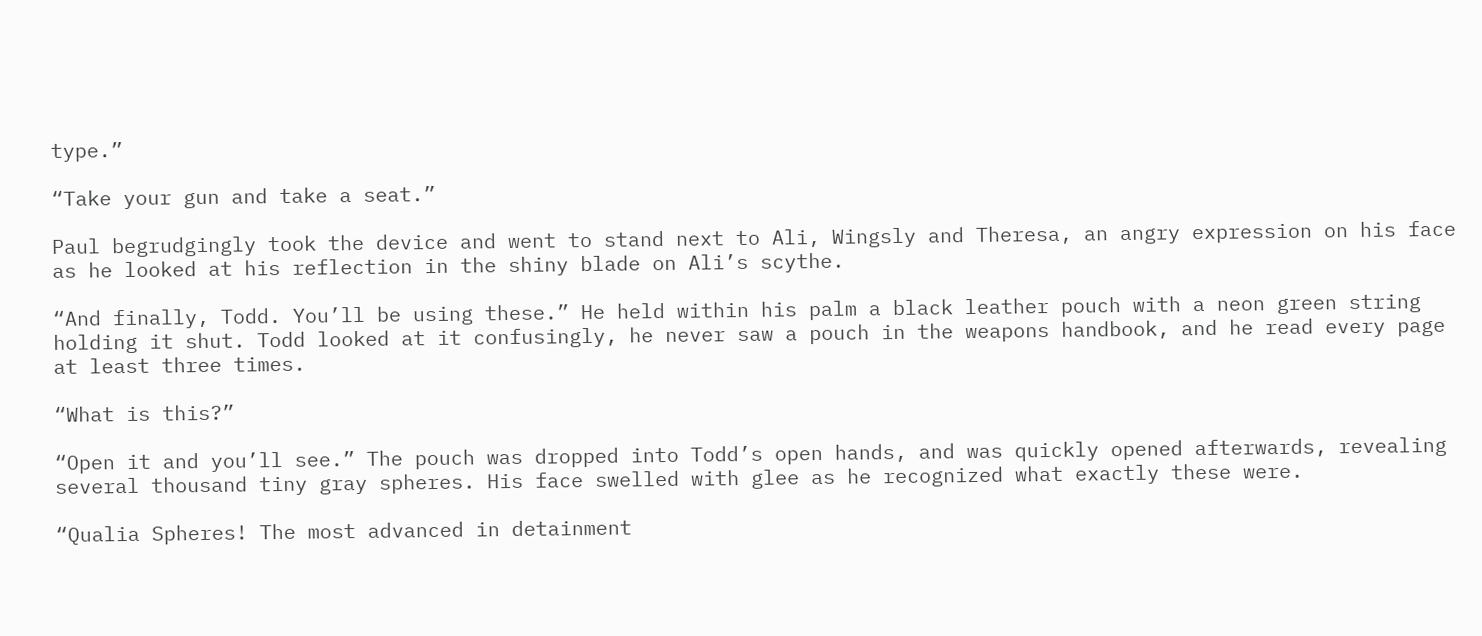type.”

“Take your gun and take a seat.”

Paul begrudgingly took the device and went to stand next to Ali, Wingsly and Theresa, an angry expression on his face as he looked at his reflection in the shiny blade on Ali’s scythe.

“And finally, Todd. You’ll be using these.” He held within his palm a black leather pouch with a neon green string holding it shut. Todd looked at it confusingly, he never saw a pouch in the weapons handbook, and he read every page at least three times.

“What is this?”

“Open it and you’ll see.” The pouch was dropped into Todd’s open hands, and was quickly opened afterwards, revealing several thousand tiny gray spheres. His face swelled with glee as he recognized what exactly these were.

“Qualia Spheres! The most advanced in detainment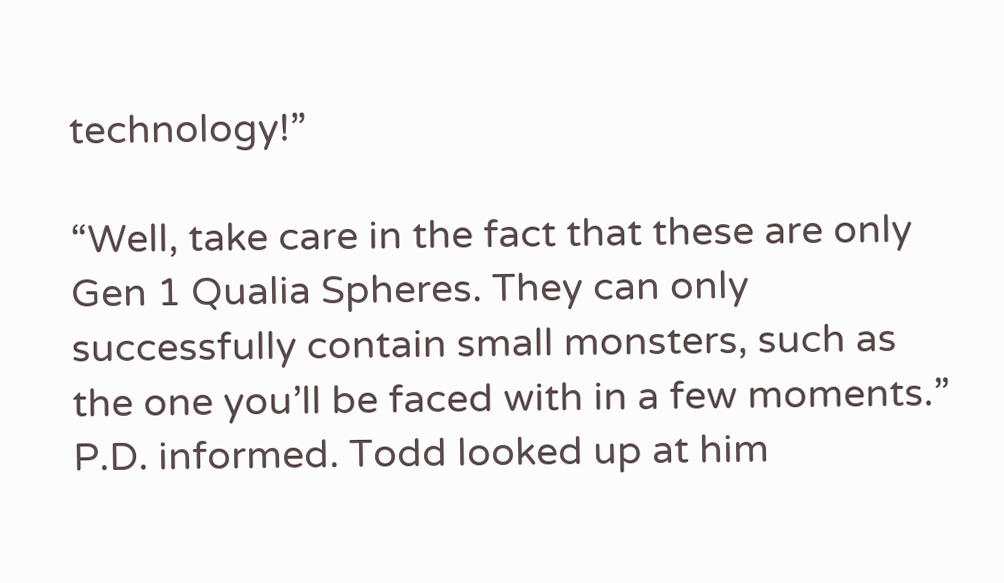technology!”

“Well, take care in the fact that these are only Gen 1 Qualia Spheres. They can only successfully contain small monsters, such as the one you’ll be faced with in a few moments.” P.D. informed. Todd looked up at him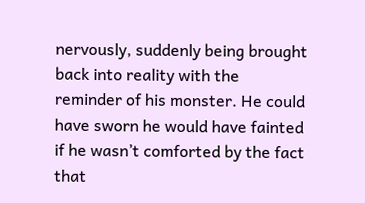nervously, suddenly being brought back into reality with the reminder of his monster. He could have sworn he would have fainted if he wasn’t comforted by the fact that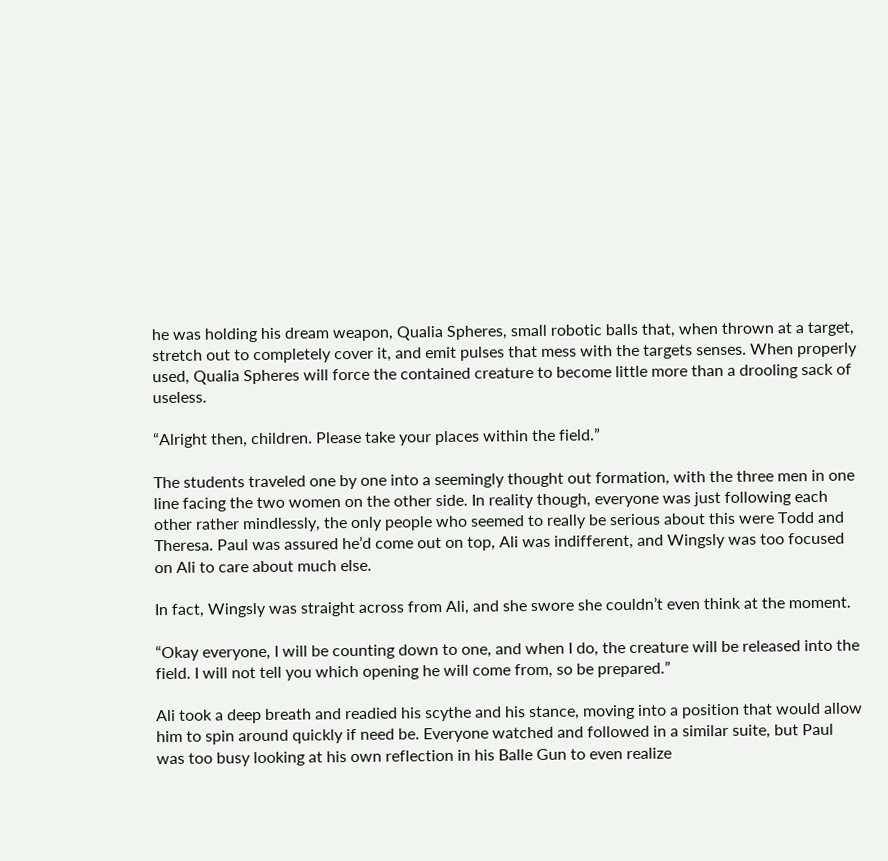he was holding his dream weapon, Qualia Spheres, small robotic balls that, when thrown at a target, stretch out to completely cover it, and emit pulses that mess with the targets senses. When properly used, Qualia Spheres will force the contained creature to become little more than a drooling sack of useless.

“Alright then, children. Please take your places within the field.”

The students traveled one by one into a seemingly thought out formation, with the three men in one line facing the two women on the other side. In reality though, everyone was just following each other rather mindlessly, the only people who seemed to really be serious about this were Todd and Theresa. Paul was assured he’d come out on top, Ali was indifferent, and Wingsly was too focused on Ali to care about much else.

In fact, Wingsly was straight across from Ali, and she swore she couldn’t even think at the moment.

“Okay everyone, I will be counting down to one, and when I do, the creature will be released into the field. I will not tell you which opening he will come from, so be prepared.”

Ali took a deep breath and readied his scythe and his stance, moving into a position that would allow him to spin around quickly if need be. Everyone watched and followed in a similar suite, but Paul was too busy looking at his own reflection in his Balle Gun to even realize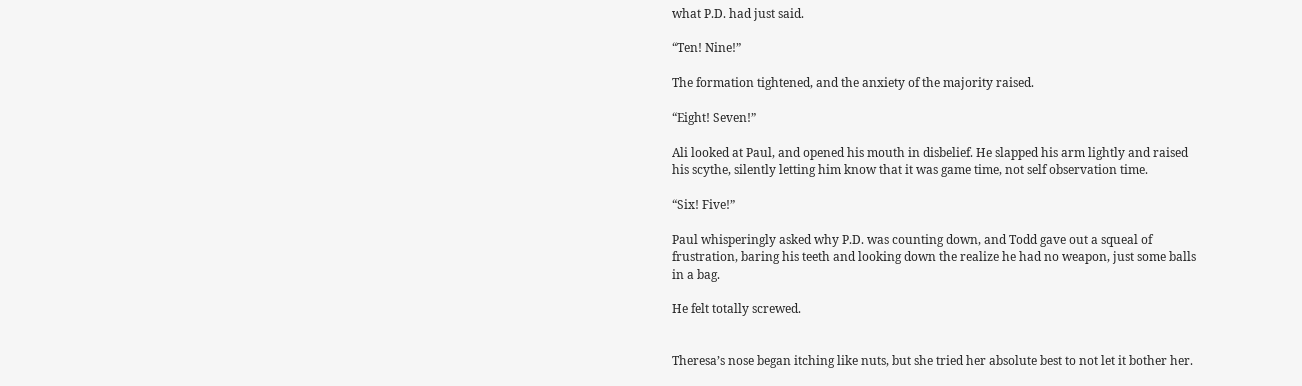what P.D. had just said.

“Ten! Nine!”

The formation tightened, and the anxiety of the majority raised.

“Eight! Seven!”

Ali looked at Paul, and opened his mouth in disbelief. He slapped his arm lightly and raised his scythe, silently letting him know that it was game time, not self observation time.

“Six! Five!”

Paul whisperingly asked why P.D. was counting down, and Todd gave out a squeal of frustration, baring his teeth and looking down the realize he had no weapon, just some balls in a bag.

He felt totally screwed.


Theresa’s nose began itching like nuts, but she tried her absolute best to not let it bother her.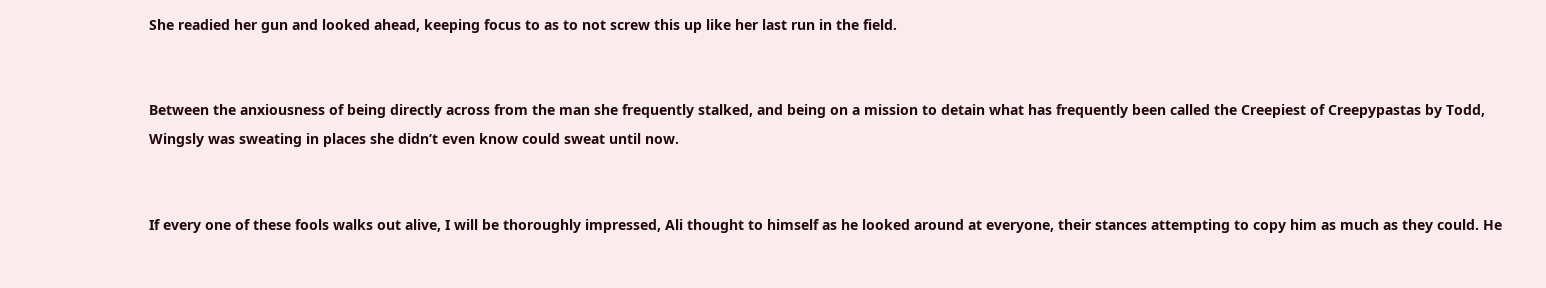She readied her gun and looked ahead, keeping focus to as to not screw this up like her last run in the field.


Between the anxiousness of being directly across from the man she frequently stalked, and being on a mission to detain what has frequently been called the Creepiest of Creepypastas by Todd, Wingsly was sweating in places she didn’t even know could sweat until now.


If every one of these fools walks out alive, I will be thoroughly impressed, Ali thought to himself as he looked around at everyone, their stances attempting to copy him as much as they could. He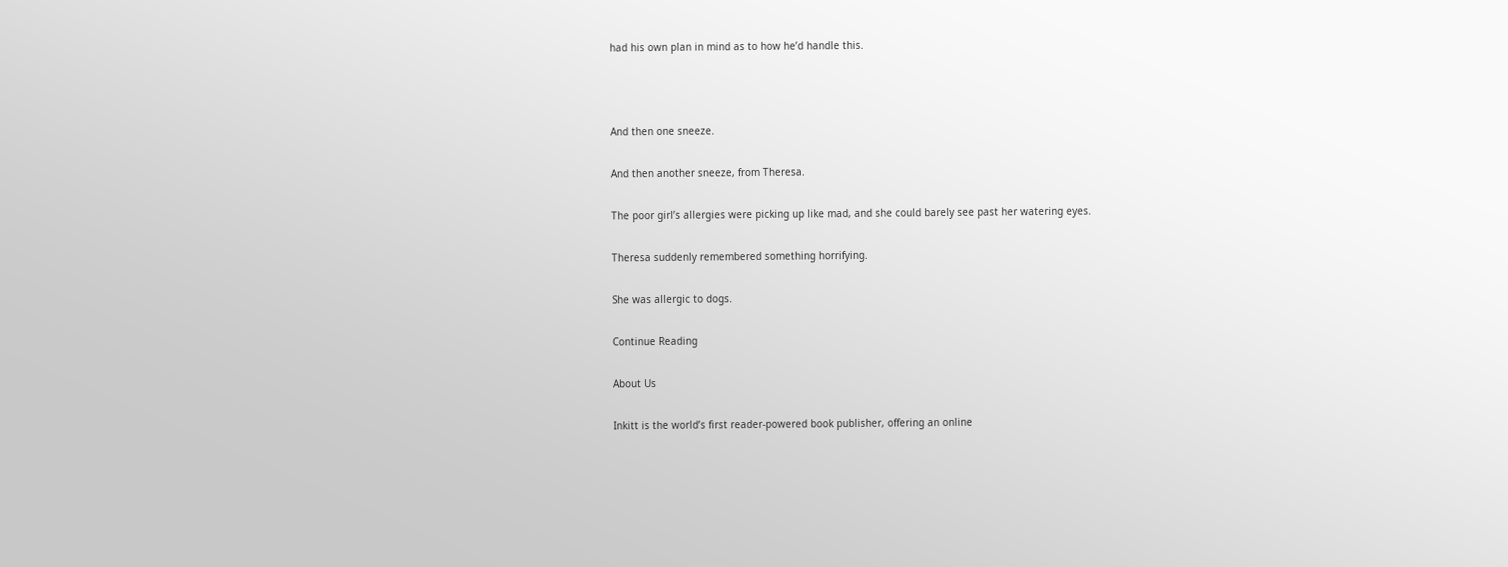had his own plan in mind as to how he’d handle this.



And then one sneeze.

And then another sneeze, from Theresa.

The poor girl’s allergies were picking up like mad, and she could barely see past her watering eyes.

Theresa suddenly remembered something horrifying.

She was allergic to dogs.

Continue Reading

About Us

Inkitt is the world’s first reader-powered book publisher, offering an online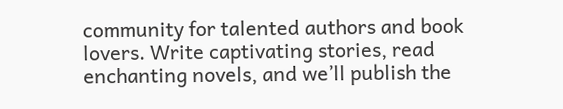community for talented authors and book lovers. Write captivating stories, read enchanting novels, and we’ll publish the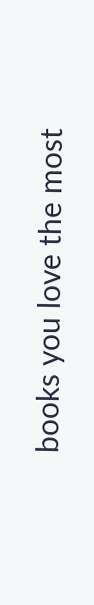books you love the most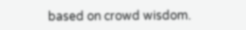based on crowd wisdom.